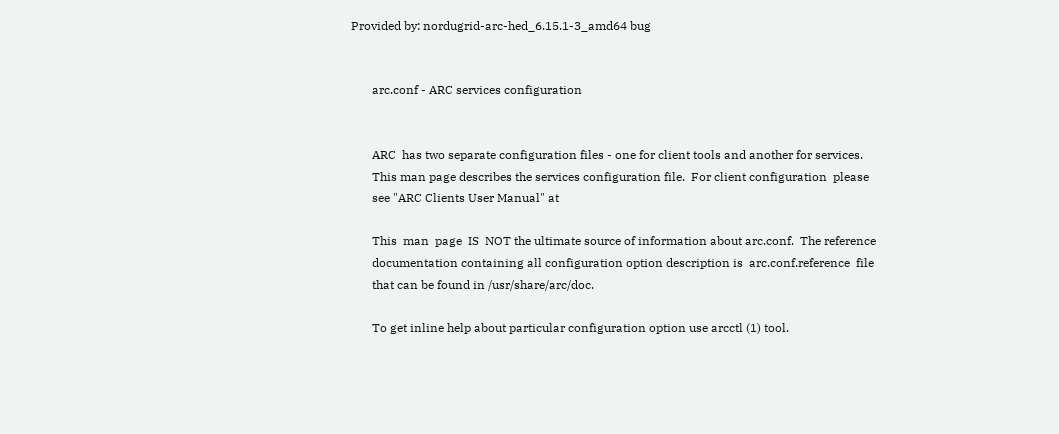Provided by: nordugrid-arc-hed_6.15.1-3_amd64 bug


       arc.conf - ARC services configuration


       ARC  has two separate configuration files - one for client tools and another for services.
       This man page describes the services configuration file.  For client configuration  please
       see "ARC Clients User Manual" at

       This  man  page  IS  NOT the ultimate source of information about arc.conf.  The reference
       documentation containing all configuration option description is  arc.conf.reference  file
       that can be found in /usr/share/arc/doc.

       To get inline help about particular configuration option use arcctl (1) tool.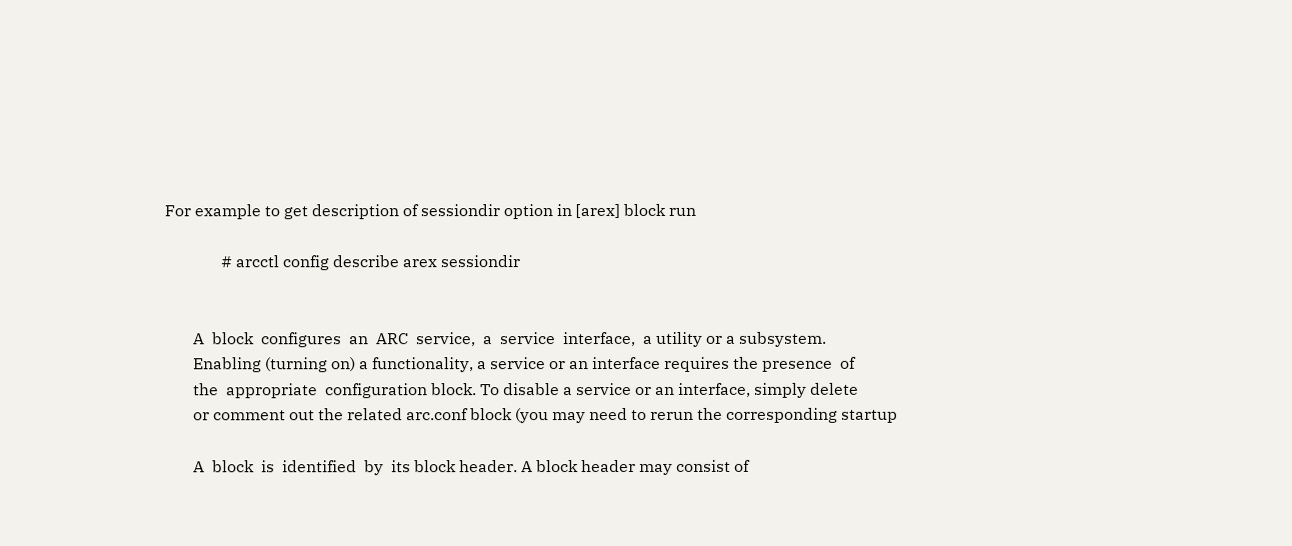For example to get description of sessiondir option in [arex] block run

              # arcctl config describe arex sessiondir


       A  block  configures  an  ARC  service,  a  service  interface,  a utility or a subsystem.
       Enabling (turning on) a functionality, a service or an interface requires the presence  of
       the  appropriate  configuration block. To disable a service or an interface, simply delete
       or comment out the related arc.conf block (you may need to rerun the corresponding startup

       A  block  is  identified  by  its block header. A block header may consist of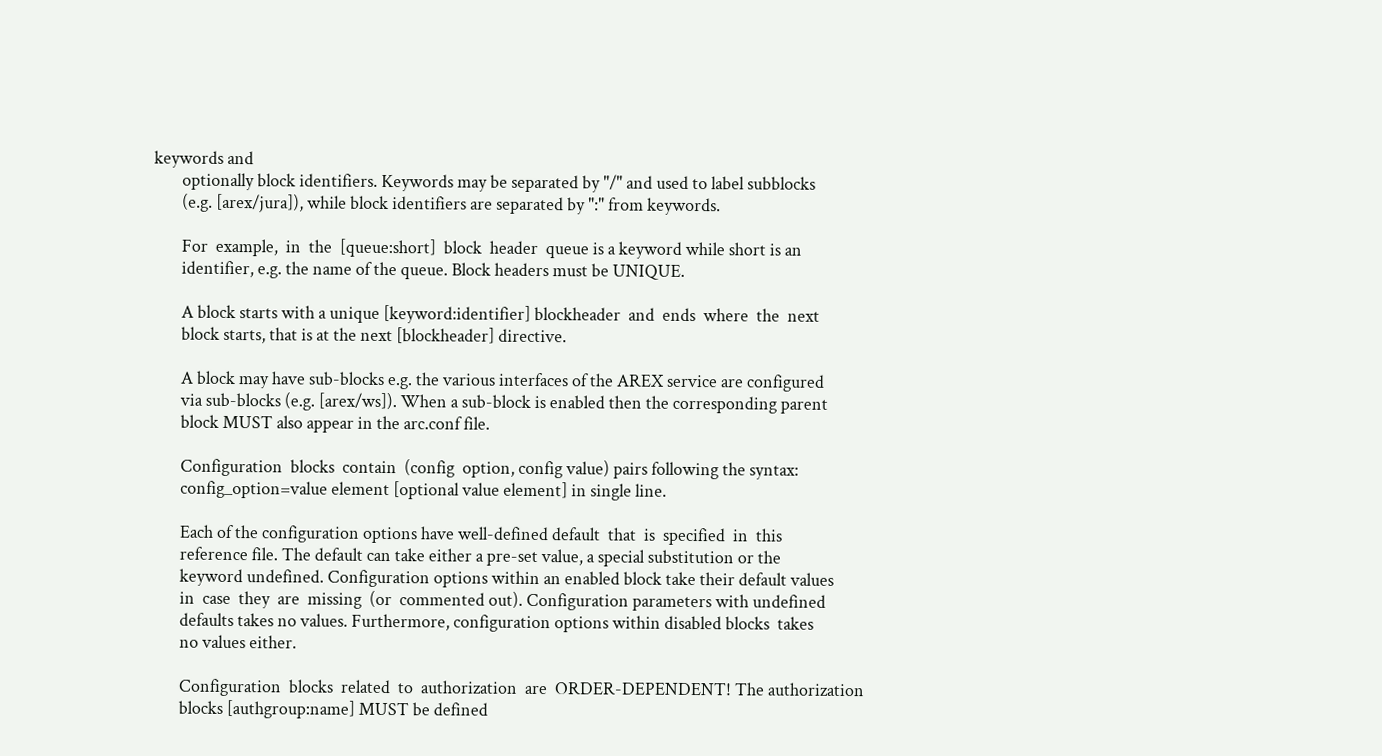keywords and
       optionally block identifiers. Keywords may be separated by "/" and used to label subblocks
       (e.g. [arex/jura]), while block identifiers are separated by ":" from keywords.

       For  example,  in  the  [queue:short]  block  header  queue is a keyword while short is an
       identifier, e.g. the name of the queue. Block headers must be UNIQUE.

       A block starts with a unique [keyword:identifier] blockheader  and  ends  where  the  next
       block starts, that is at the next [blockheader] directive.

       A block may have sub-blocks e.g. the various interfaces of the AREX service are configured
       via sub-blocks (e.g. [arex/ws]). When a sub-block is enabled then the corresponding parent
       block MUST also appear in the arc.conf file.

       Configuration  blocks  contain  (config  option, config value) pairs following the syntax:
       config_option=value element [optional value element] in single line.

       Each of the configuration options have well-defined default  that  is  specified  in  this
       reference file. The default can take either a pre-set value, a special substitution or the
       keyword undefined. Configuration options within an enabled block take their default values
       in  case  they  are  missing  (or  commented out). Configuration parameters with undefined
       defaults takes no values. Furthermore, configuration options within disabled blocks  takes
       no values either.

       Configuration  blocks  related  to  authorization  are  ORDER-DEPENDENT! The authorization
       blocks [authgroup:name] MUST be defined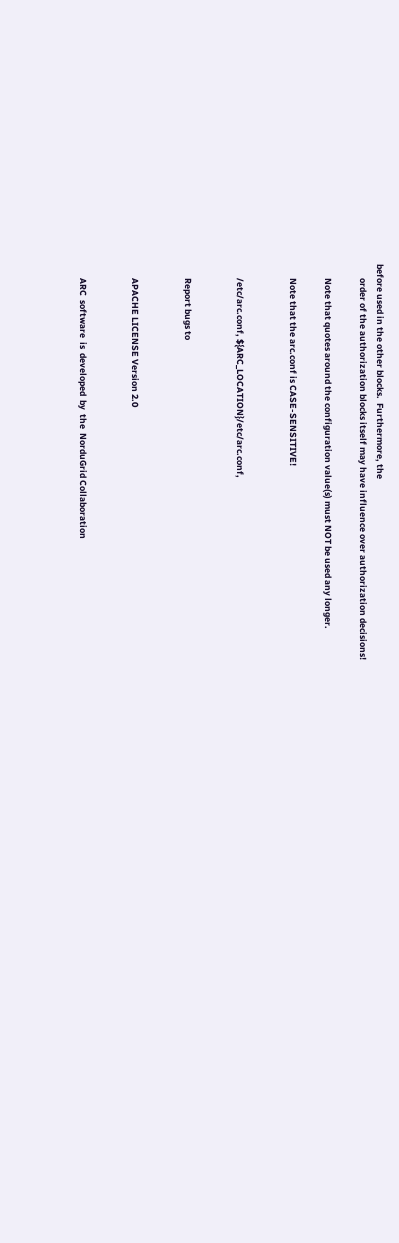before used in the other blocks.  Furthermore, the
       order of the authorization blocks itself may have influence over authorization decisions!

       Note that quotes around the configuration value(s) must NOT be used any longer.

       Note that the arc.conf is CASE-SENSITIVE!


       /etc/arc.conf, ${ARC_LOCATION}/etc/arc.conf,


       Report bugs to


       APACHE LICENSE Version 2.0


       ARC  software  is  developed  by  the  NorduGrid Collaboration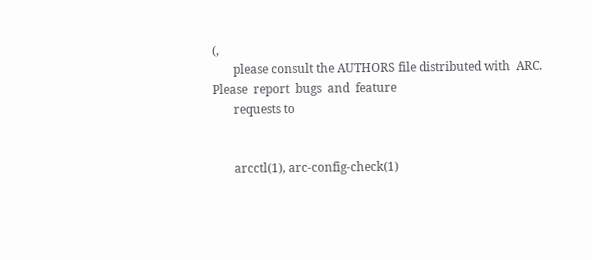(,
       please consult the AUTHORS file distributed with  ARC.  Please  report  bugs  and  feature
       requests to


       arcctl(1), arc-config-check(1)